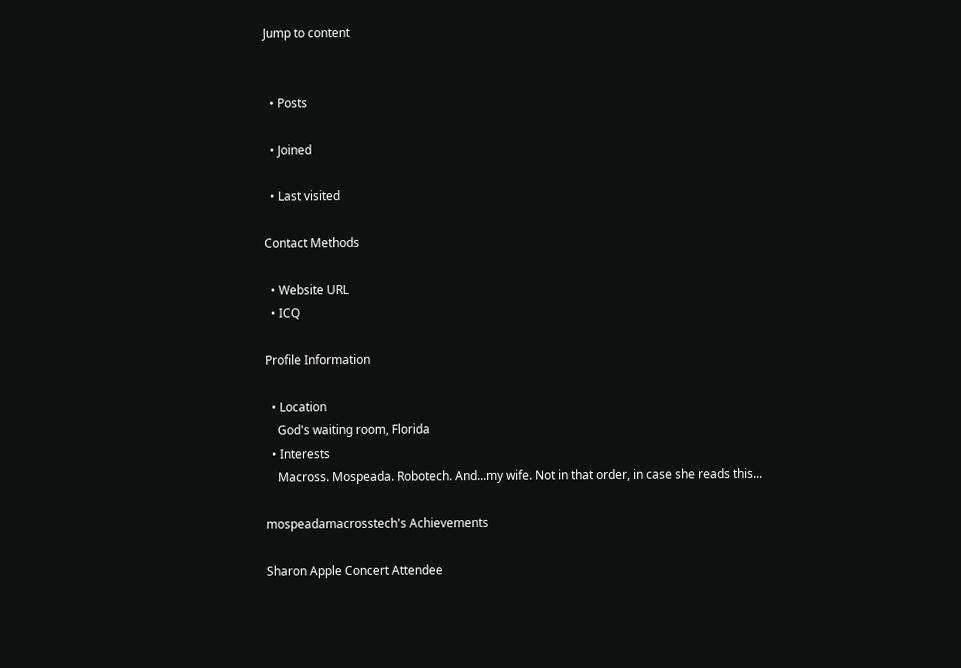Jump to content


  • Posts

  • Joined

  • Last visited

Contact Methods

  • Website URL
  • ICQ

Profile Information

  • Location
    God's waiting room, Florida
  • Interests
    Macross. Mospeada. Robotech. And...my wife. Not in that order, in case she reads this...

mospeadamacrosstech's Achievements

Sharon Apple Concert Attendee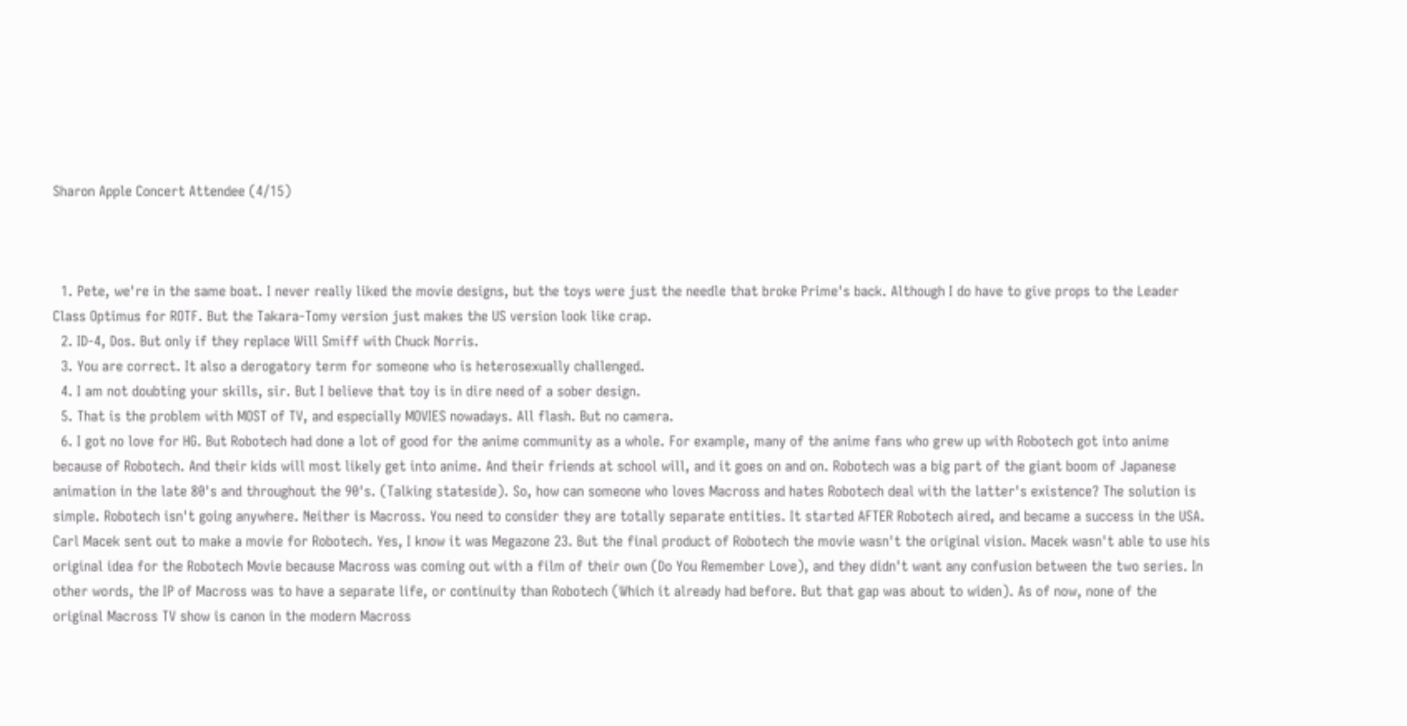Sharon Apple Concert Attendee (4/15)



  1. Pete, we're in the same boat. I never really liked the movie designs, but the toys were just the needle that broke Prime's back. Although I do have to give props to the Leader Class Optimus for ROTF. But the Takara-Tomy version just makes the US version look like crap.
  2. ID-4, Dos. But only if they replace Will Smiff with Chuck Norris.
  3. You are correct. It also a derogatory term for someone who is heterosexually challenged.
  4. I am not doubting your skills, sir. But I believe that toy is in dire need of a sober design.
  5. That is the problem with MOST of TV, and especially MOVIES nowadays. All flash. But no camera.
  6. I got no love for HG. But Robotech had done a lot of good for the anime community as a whole. For example, many of the anime fans who grew up with Robotech got into anime because of Robotech. And their kids will most likely get into anime. And their friends at school will, and it goes on and on. Robotech was a big part of the giant boom of Japanese animation in the late 80's and throughout the 90's. (Talking stateside). So, how can someone who loves Macross and hates Robotech deal with the latter's existence? The solution is simple. Robotech isn't going anywhere. Neither is Macross. You need to consider they are totally separate entities. It started AFTER Robotech aired, and became a success in the USA. Carl Macek sent out to make a movie for Robotech. Yes, I know it was Megazone 23. But the final product of Robotech the movie wasn't the original vision. Macek wasn't able to use his original idea for the Robotech Movie because Macross was coming out with a film of their own (Do You Remember Love), and they didn't want any confusion between the two series. In other words, the IP of Macross was to have a separate life, or continuity than Robotech (Which it already had before. But that gap was about to widen). As of now, none of the original Macross TV show is canon in the modern Macross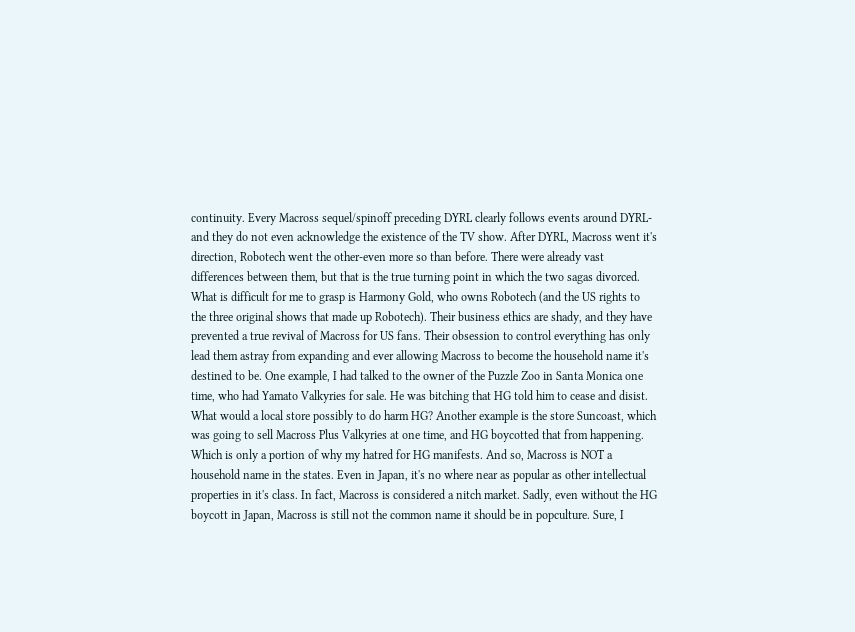continuity. Every Macross sequel/spinoff preceding DYRL clearly follows events around DYRL-and they do not even acknowledge the existence of the TV show. After DYRL, Macross went it's direction, Robotech went the other-even more so than before. There were already vast differences between them, but that is the true turning point in which the two sagas divorced. What is difficult for me to grasp is Harmony Gold, who owns Robotech (and the US rights to the three original shows that made up Robotech). Their business ethics are shady, and they have prevented a true revival of Macross for US fans. Their obsession to control everything has only lead them astray from expanding and ever allowing Macross to become the household name it's destined to be. One example, I had talked to the owner of the Puzzle Zoo in Santa Monica one time, who had Yamato Valkyries for sale. He was bitching that HG told him to cease and disist. What would a local store possibly to do harm HG? Another example is the store Suncoast, which was going to sell Macross Plus Valkyries at one time, and HG boycotted that from happening. Which is only a portion of why my hatred for HG manifests. And so, Macross is NOT a household name in the states. Even in Japan, it's no where near as popular as other intellectual properties in it's class. In fact, Macross is considered a nitch market. Sadly, even without the HG boycott in Japan, Macross is still not the common name it should be in popculture. Sure, I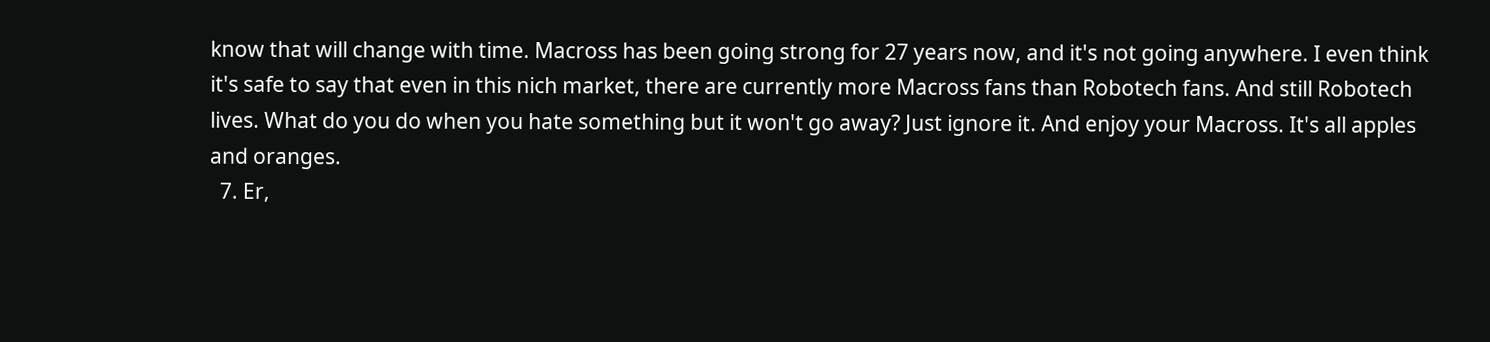know that will change with time. Macross has been going strong for 27 years now, and it's not going anywhere. I even think it's safe to say that even in this nich market, there are currently more Macross fans than Robotech fans. And still Robotech lives. What do you do when you hate something but it won't go away? Just ignore it. And enjoy your Macross. It's all apples and oranges.
  7. Er,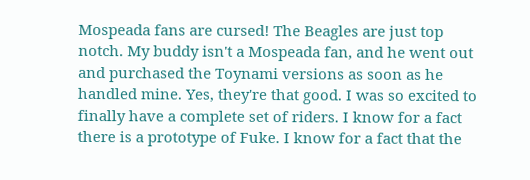Mospeada fans are cursed! The Beagles are just top notch. My buddy isn't a Mospeada fan, and he went out and purchased the Toynami versions as soon as he handled mine. Yes, they're that good. I was so excited to finally have a complete set of riders. I know for a fact there is a prototype of Fuke. I know for a fact that the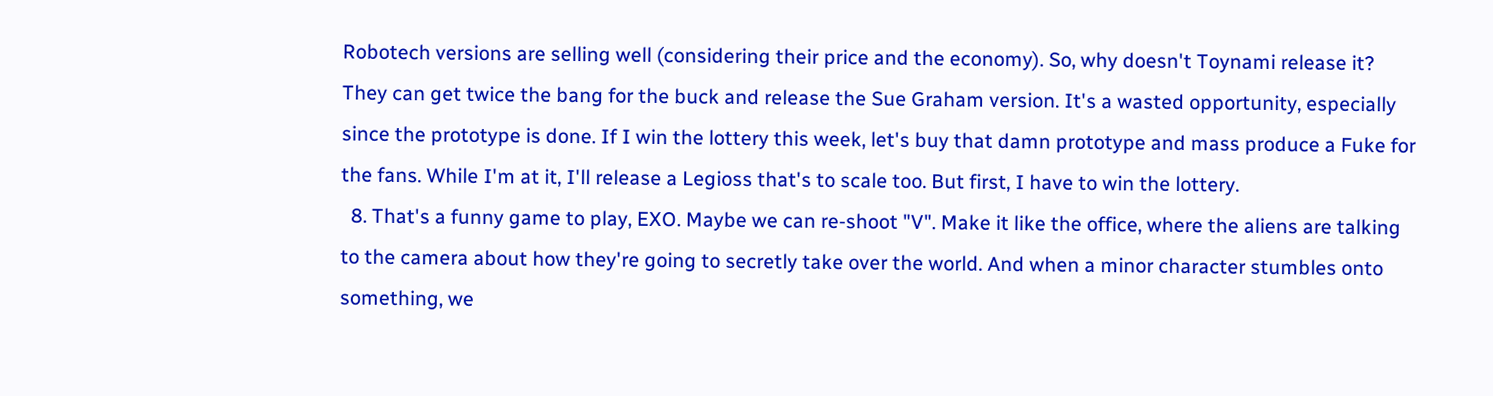Robotech versions are selling well (considering their price and the economy). So, why doesn't Toynami release it? They can get twice the bang for the buck and release the Sue Graham version. It's a wasted opportunity, especially since the prototype is done. If I win the lottery this week, let's buy that damn prototype and mass produce a Fuke for the fans. While I'm at it, I'll release a Legioss that's to scale too. But first, I have to win the lottery.
  8. That's a funny game to play, EXO. Maybe we can re-shoot "V". Make it like the office, where the aliens are talking to the camera about how they're going to secretly take over the world. And when a minor character stumbles onto something, we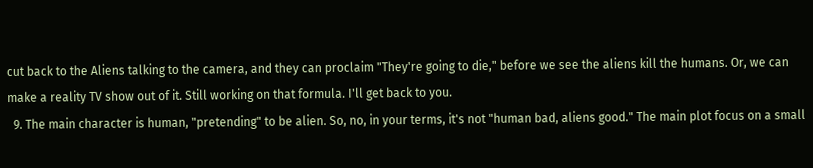cut back to the Aliens talking to the camera, and they can proclaim "They're going to die," before we see the aliens kill the humans. Or, we can make a reality TV show out of it. Still working on that formula. I'll get back to you.
  9. The main character is human, "pretending" to be alien. So, no, in your terms, it's not "human bad, aliens good." The main plot focus on a small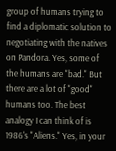group of humans trying to find a diplomatic solution to negotiating with the natives on Pandora. Yes, some of the humans are "bad." But there are a lot of "good" humans too. The best analogy I can think of is 1986's "Aliens." Yes, in your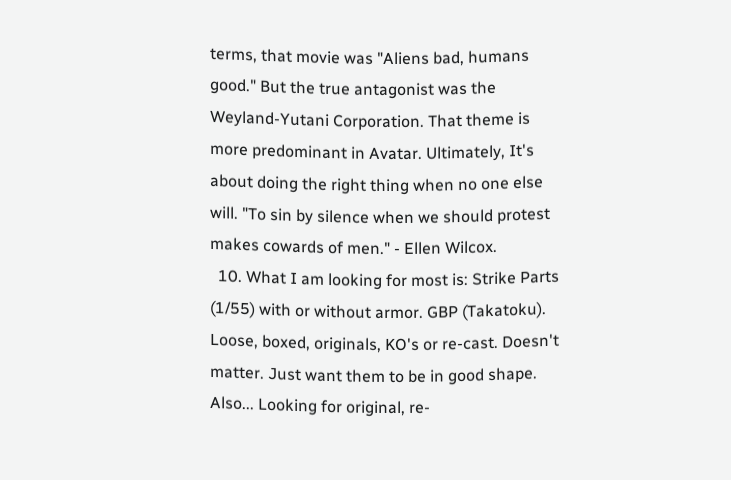terms, that movie was "Aliens bad, humans good." But the true antagonist was the Weyland-Yutani Corporation. That theme is more predominant in Avatar. Ultimately, It's about doing the right thing when no one else will. "To sin by silence when we should protest makes cowards of men." - Ellen Wilcox.
  10. What I am looking for most is: Strike Parts (1/55) with or without armor. GBP (Takatoku). Loose, boxed, originals, KO's or re-cast. Doesn't matter. Just want them to be in good shape. Also... Looking for original, re-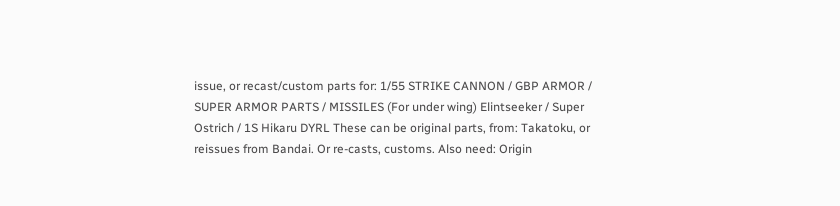issue, or recast/custom parts for: 1/55 STRIKE CANNON / GBP ARMOR / SUPER ARMOR PARTS / MISSILES (For under wing) Elintseeker / Super Ostrich / 1S Hikaru DYRL These can be original parts, from: Takatoku, or reissues from Bandai. Or re-casts, customs. Also need: Origin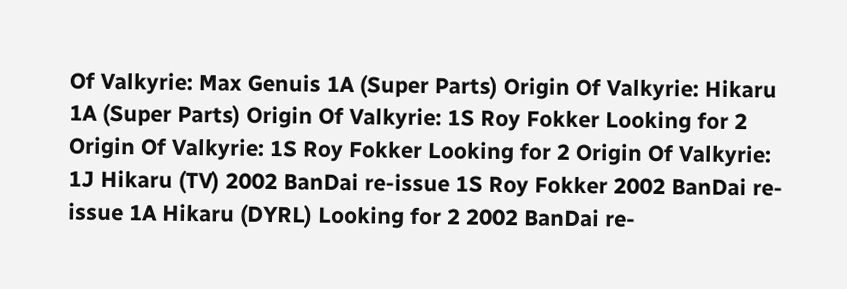Of Valkyrie: Max Genuis 1A (Super Parts) Origin Of Valkyrie: Hikaru 1A (Super Parts) Origin Of Valkyrie: 1S Roy Fokker Looking for 2 Origin Of Valkyrie: 1S Roy Fokker Looking for 2 Origin Of Valkyrie: 1J Hikaru (TV) 2002 BanDai re-issue 1S Roy Fokker 2002 BanDai re-issue 1A Hikaru (DYRL) Looking for 2 2002 BanDai re-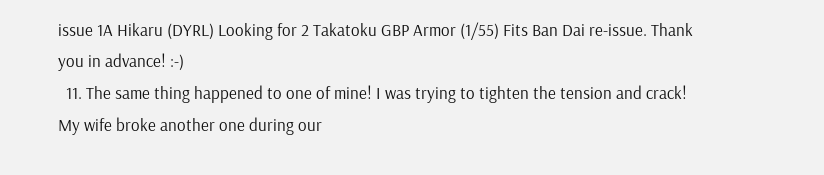issue 1A Hikaru (DYRL) Looking for 2 Takatoku GBP Armor (1/55) Fits Ban Dai re-issue. Thank you in advance! :-)
  11. The same thing happened to one of mine! I was trying to tighten the tension and crack! My wife broke another one during our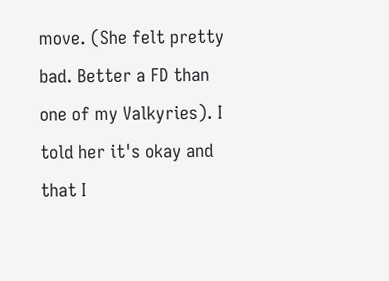move. (She felt pretty bad. Better a FD than one of my Valkyries). I told her it's okay and that I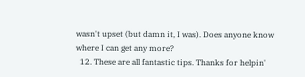wasn't upset (but damn it, I was). Does anyone know where I can get any more?
  12. These are all fantastic tips. Thanks for helpin'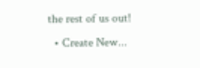the rest of us out!
  • Create New...